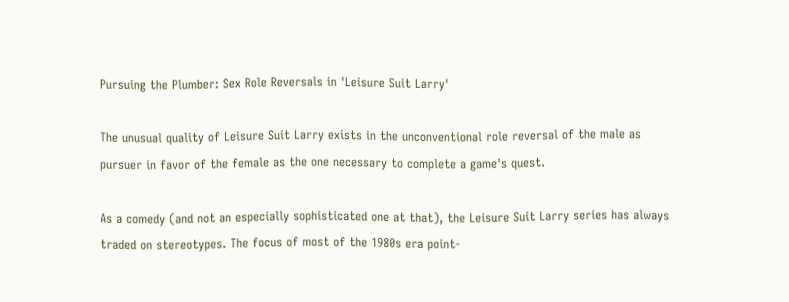Pursuing the Plumber: Sex Role Reversals in 'Leisure Suit Larry'

The unusual quality of Leisure Suit Larry exists in the unconventional role reversal of the male as pursuer in favor of the female as the one necessary to complete a game's quest.

As a comedy (and not an especially sophisticated one at that), the Leisure Suit Larry series has always traded on stereotypes. The focus of most of the 1980s era point-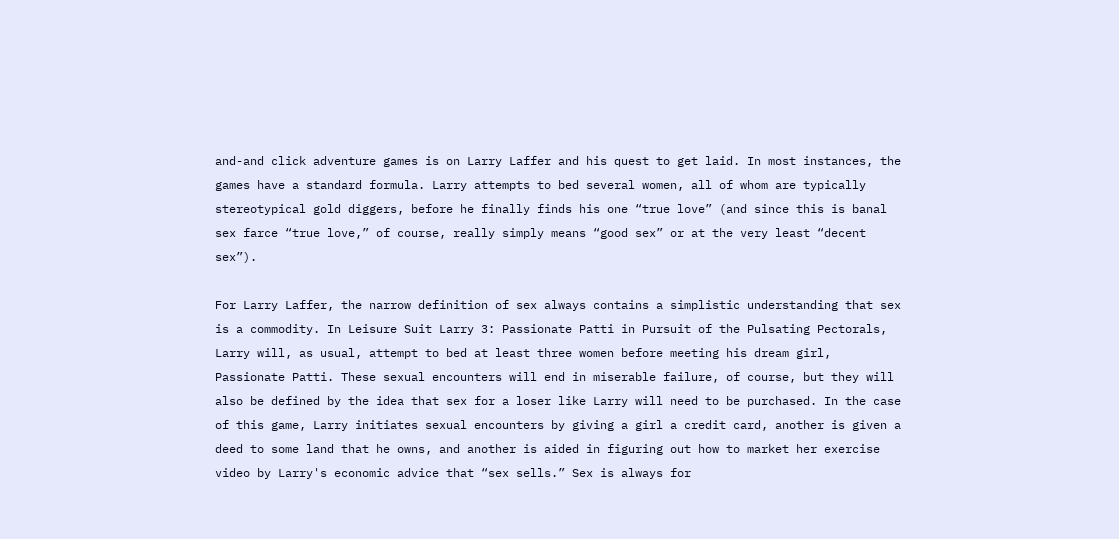and-and click adventure games is on Larry Laffer and his quest to get laid. In most instances, the games have a standard formula. Larry attempts to bed several women, all of whom are typically stereotypical gold diggers, before he finally finds his one “true love” (and since this is banal sex farce “true love,” of course, really simply means “good sex” or at the very least “decent sex”).

For Larry Laffer, the narrow definition of sex always contains a simplistic understanding that sex is a commodity. In Leisure Suit Larry 3: Passionate Patti in Pursuit of the Pulsating Pectorals, Larry will, as usual, attempt to bed at least three women before meeting his dream girl, Passionate Patti. These sexual encounters will end in miserable failure, of course, but they will also be defined by the idea that sex for a loser like Larry will need to be purchased. In the case of this game, Larry initiates sexual encounters by giving a girl a credit card, another is given a deed to some land that he owns, and another is aided in figuring out how to market her exercise video by Larry's economic advice that “sex sells.” Sex is always for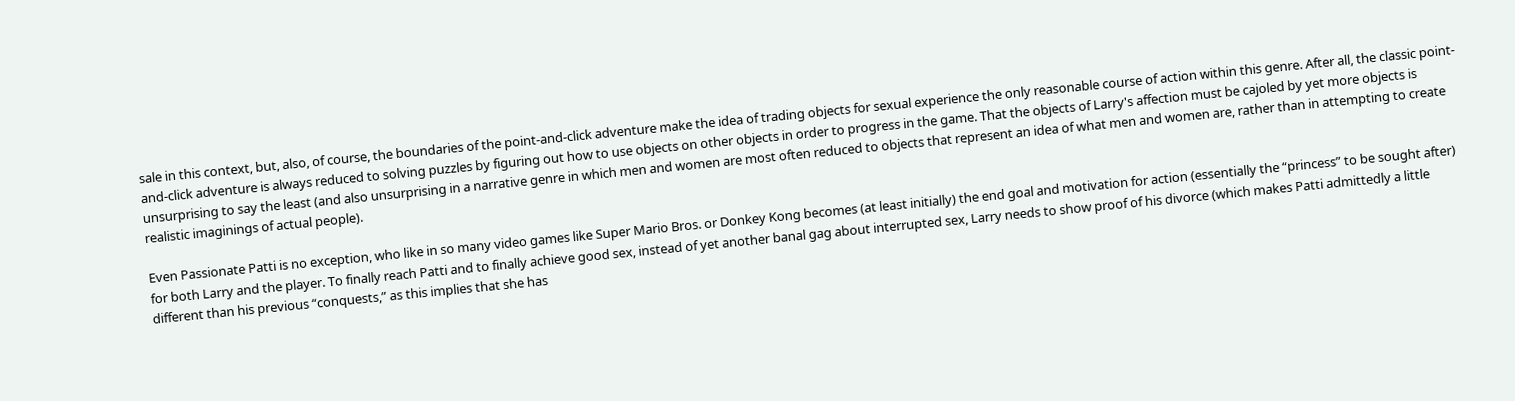sale in this context, but, also, of course, the boundaries of the point-and-click adventure make the idea of trading objects for sexual experience the only reasonable course of action within this genre. After all, the classic point-and-click adventure is always reduced to solving puzzles by figuring out how to use objects on other objects in order to progress in the game. That the objects of Larry's affection must be cajoled by yet more objects is unsurprising to say the least (and also unsurprising in a narrative genre in which men and women are most often reduced to objects that represent an idea of what men and women are, rather than in attempting to create realistic imaginings of actual people).

Even Passionate Patti is no exception, who like in so many video games like Super Mario Bros. or Donkey Kong becomes (at least initially) the end goal and motivation for action (essentially the “princess” to be sought after) for both Larry and the player. To finally reach Patti and to finally achieve good sex, instead of yet another banal gag about interrupted sex, Larry needs to show proof of his divorce (which makes Patti admittedly a little different than his previous “conquests,” as this implies that she has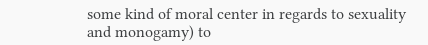some kind of moral center in regards to sexuality and monogamy) to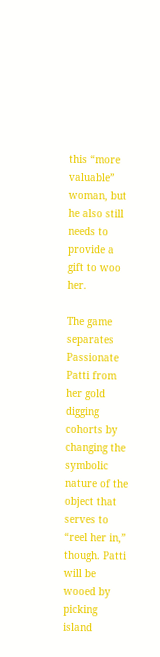this “more valuable” woman, but he also still needs to provide a gift to woo her.

The game separates Passionate Patti from her gold digging cohorts by changing the symbolic nature of the object that serves to “reel her in,” though. Patti will be wooed by picking island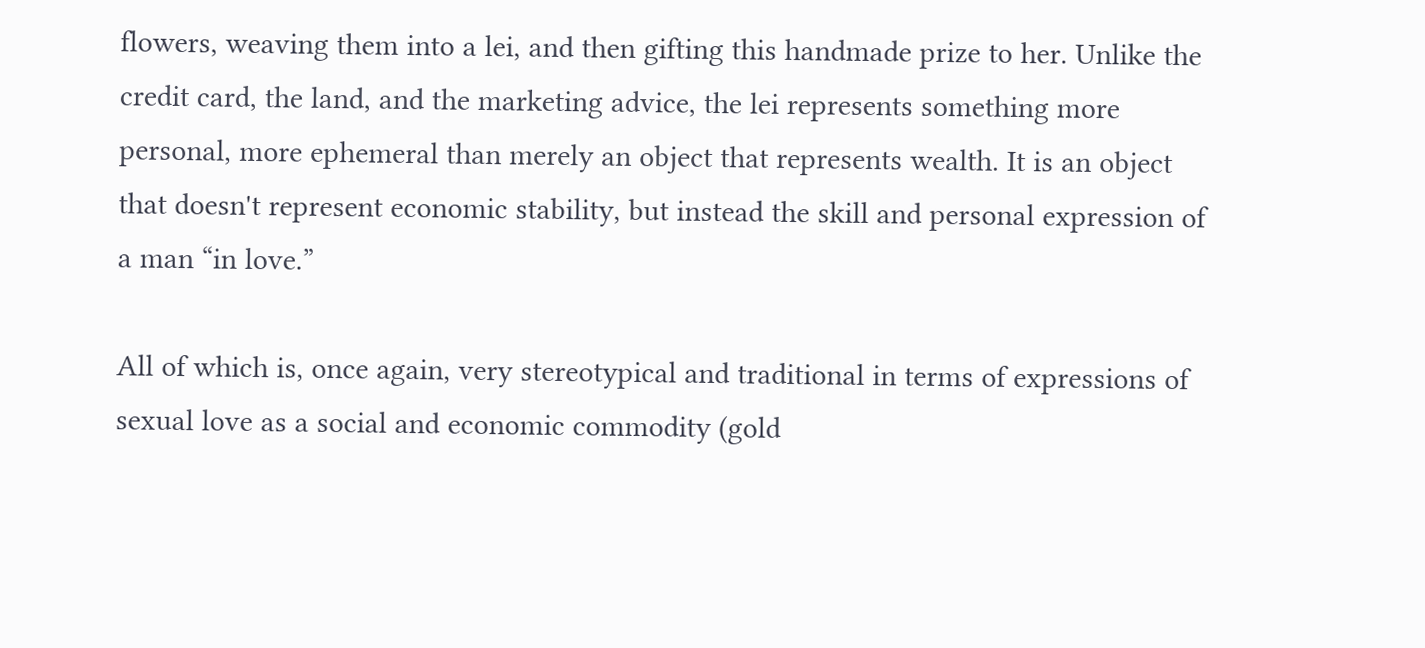flowers, weaving them into a lei, and then gifting this handmade prize to her. Unlike the credit card, the land, and the marketing advice, the lei represents something more personal, more ephemeral than merely an object that represents wealth. It is an object that doesn't represent economic stability, but instead the skill and personal expression of a man “in love.”

All of which is, once again, very stereotypical and traditional in terms of expressions of sexual love as a social and economic commodity (gold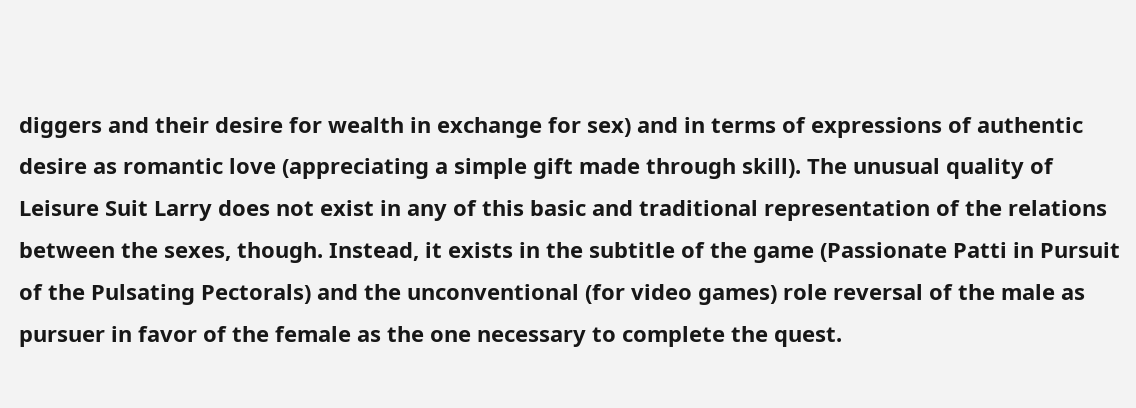diggers and their desire for wealth in exchange for sex) and in terms of expressions of authentic desire as romantic love (appreciating a simple gift made through skill). The unusual quality of Leisure Suit Larry does not exist in any of this basic and traditional representation of the relations between the sexes, though. Instead, it exists in the subtitle of the game (Passionate Patti in Pursuit of the Pulsating Pectorals) and the unconventional (for video games) role reversal of the male as pursuer in favor of the female as the one necessary to complete the quest.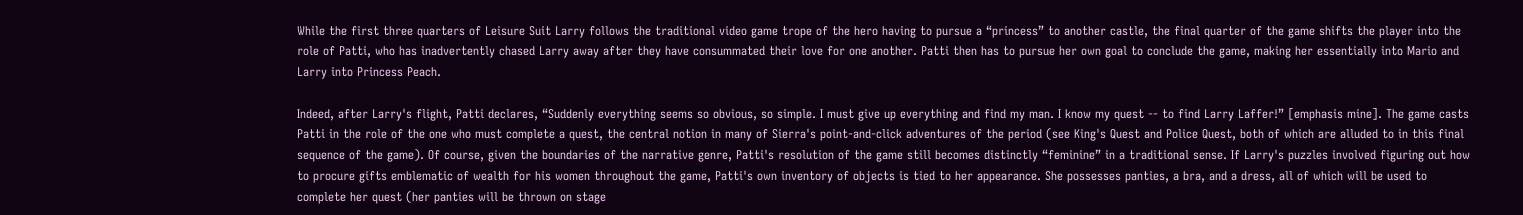While the first three quarters of Leisure Suit Larry follows the traditional video game trope of the hero having to pursue a “princess” to another castle, the final quarter of the game shifts the player into the role of Patti, who has inadvertently chased Larry away after they have consummated their love for one another. Patti then has to pursue her own goal to conclude the game, making her essentially into Mario and Larry into Princess Peach.

Indeed, after Larry's flight, Patti declares, “Suddenly everything seems so obvious, so simple. I must give up everything and find my man. I know my quest -- to find Larry Laffer!” [emphasis mine]. The game casts Patti in the role of the one who must complete a quest, the central notion in many of Sierra's point-and-click adventures of the period (see King's Quest and Police Quest, both of which are alluded to in this final sequence of the game). Of course, given the boundaries of the narrative genre, Patti's resolution of the game still becomes distinctly “feminine” in a traditional sense. If Larry's puzzles involved figuring out how to procure gifts emblematic of wealth for his women throughout the game, Patti's own inventory of objects is tied to her appearance. She possesses panties, a bra, and a dress, all of which will be used to complete her quest (her panties will be thrown on stage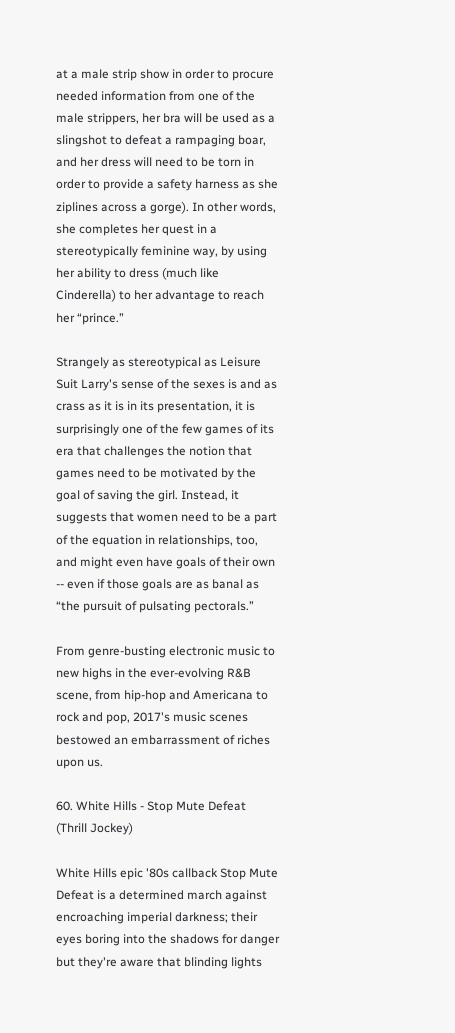at a male strip show in order to procure needed information from one of the male strippers, her bra will be used as a slingshot to defeat a rampaging boar, and her dress will need to be torn in order to provide a safety harness as she ziplines across a gorge). In other words, she completes her quest in a stereotypically feminine way, by using her ability to dress (much like Cinderella) to her advantage to reach her “prince.”

Strangely as stereotypical as Leisure Suit Larry's sense of the sexes is and as crass as it is in its presentation, it is surprisingly one of the few games of its era that challenges the notion that games need to be motivated by the goal of saving the girl. Instead, it suggests that women need to be a part of the equation in relationships, too, and might even have goals of their own -- even if those goals are as banal as “the pursuit of pulsating pectorals.”

From genre-busting electronic music to new highs in the ever-evolving R&B scene, from hip-hop and Americana to rock and pop, 2017's music scenes bestowed an embarrassment of riches upon us.

60. White Hills - Stop Mute Defeat (Thrill Jockey)

White Hills epic '80s callback Stop Mute Defeat is a determined march against encroaching imperial darkness; their eyes boring into the shadows for danger but they're aware that blinding lights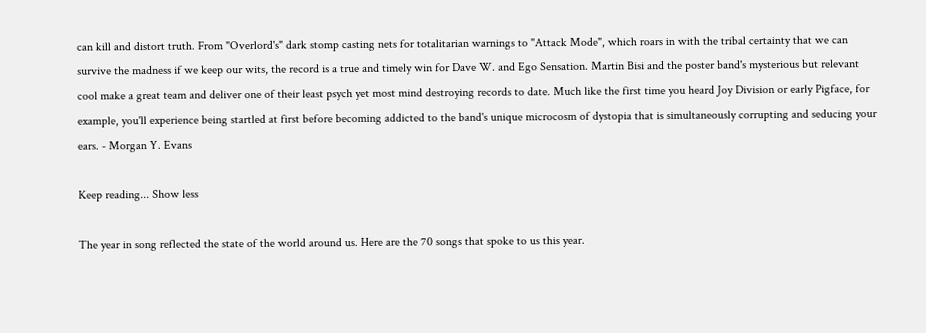can kill and distort truth. From "Overlord's" dark stomp casting nets for totalitarian warnings to "Attack Mode", which roars in with the tribal certainty that we can survive the madness if we keep our wits, the record is a true and timely win for Dave W. and Ego Sensation. Martin Bisi and the poster band's mysterious but relevant cool make a great team and deliver one of their least psych yet most mind destroying records to date. Much like the first time you heard Joy Division or early Pigface, for example, you'll experience being startled at first before becoming addicted to the band's unique microcosm of dystopia that is simultaneously corrupting and seducing your ears. - Morgan Y. Evans

Keep reading... Show less

The year in song reflected the state of the world around us. Here are the 70 songs that spoke to us this year.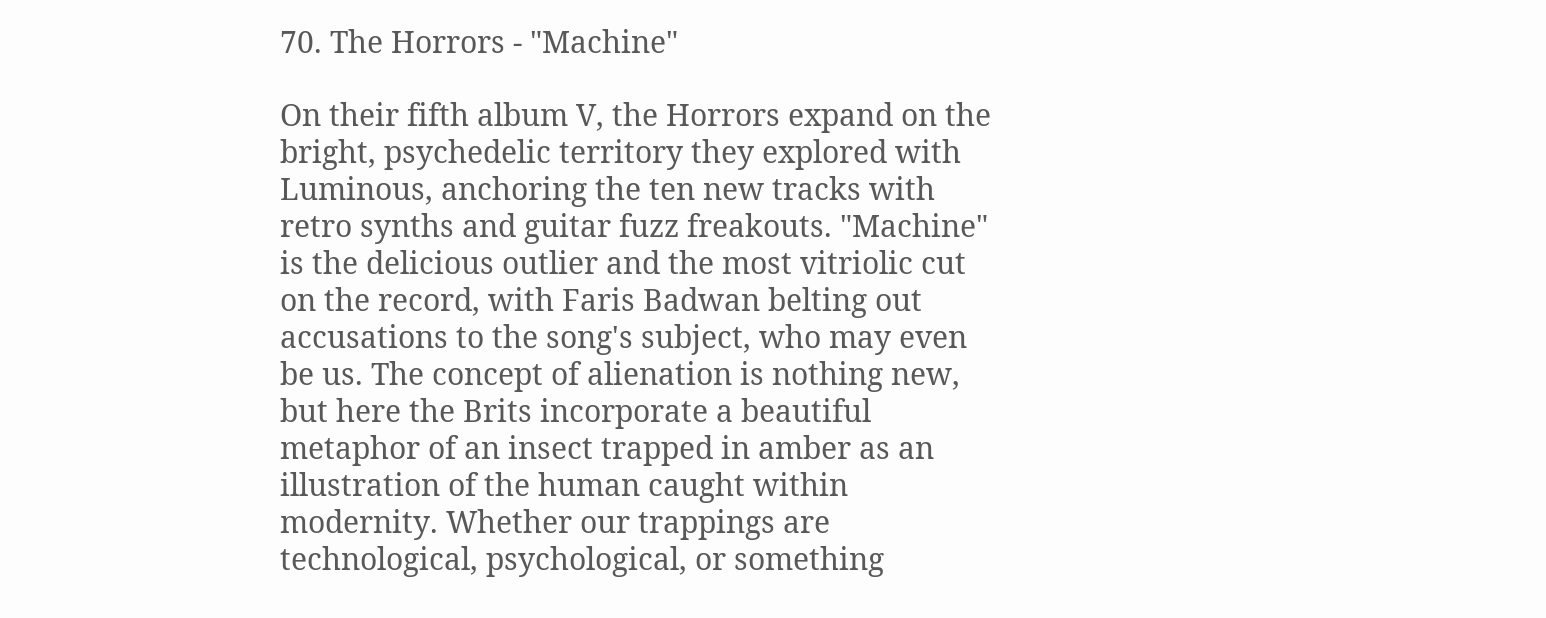70. The Horrors - "Machine"

On their fifth album V, the Horrors expand on the bright, psychedelic territory they explored with Luminous, anchoring the ten new tracks with retro synths and guitar fuzz freakouts. "Machine" is the delicious outlier and the most vitriolic cut on the record, with Faris Badwan belting out accusations to the song's subject, who may even be us. The concept of alienation is nothing new, but here the Brits incorporate a beautiful metaphor of an insect trapped in amber as an illustration of the human caught within modernity. Whether our trappings are technological, psychological, or something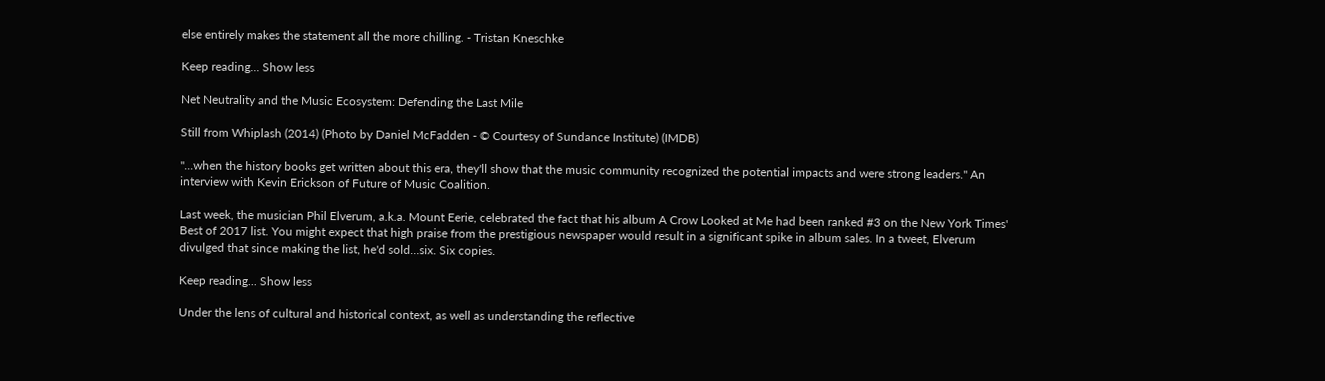else entirely makes the statement all the more chilling. - Tristan Kneschke

Keep reading... Show less

Net Neutrality and the Music Ecosystem: Defending the Last Mile

Still from Whiplash (2014) (Photo by Daniel McFadden - © Courtesy of Sundance Institute) (IMDB)

"...when the history books get written about this era, they'll show that the music community recognized the potential impacts and were strong leaders." An interview with Kevin Erickson of Future of Music Coalition.

Last week, the musician Phil Elverum, a.k.a. Mount Eerie, celebrated the fact that his album A Crow Looked at Me had been ranked #3 on the New York Times' Best of 2017 list. You might expect that high praise from the prestigious newspaper would result in a significant spike in album sales. In a tweet, Elverum divulged that since making the list, he'd sold…six. Six copies.

Keep reading... Show less

Under the lens of cultural and historical context, as well as understanding the reflective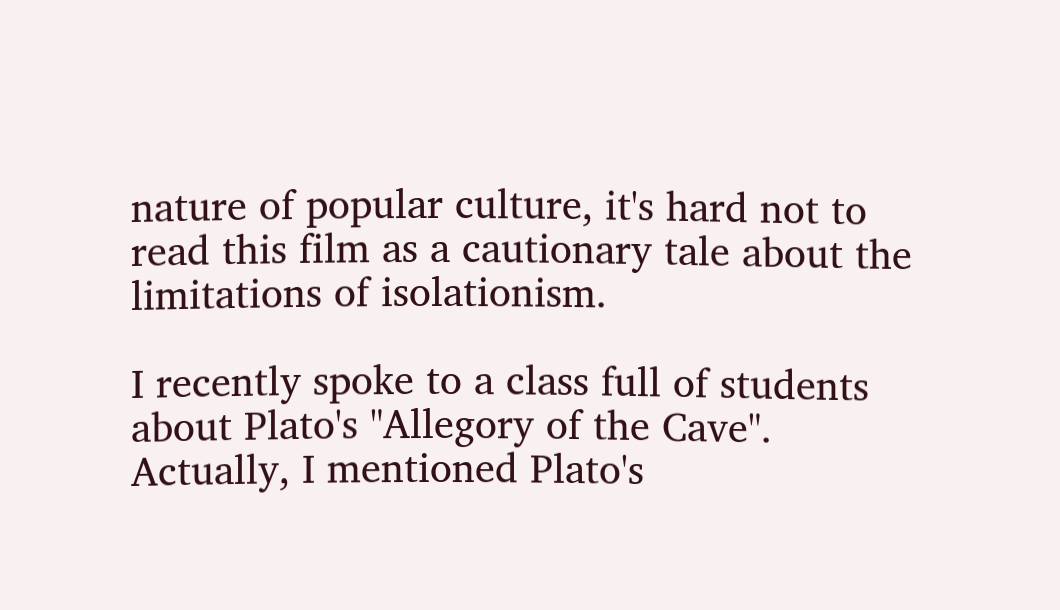nature of popular culture, it's hard not to read this film as a cautionary tale about the limitations of isolationism.

I recently spoke to a class full of students about Plato's "Allegory of the Cave". Actually, I mentioned Plato's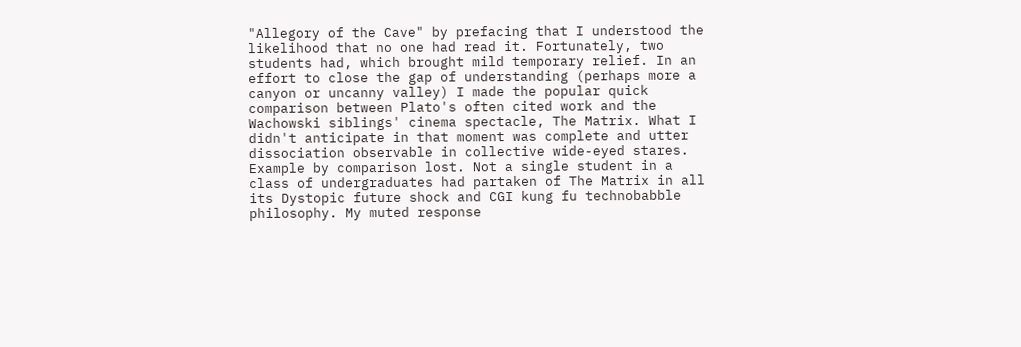"Allegory of the Cave" by prefacing that I understood the likelihood that no one had read it. Fortunately, two students had, which brought mild temporary relief. In an effort to close the gap of understanding (perhaps more a canyon or uncanny valley) I made the popular quick comparison between Plato's often cited work and the Wachowski siblings' cinema spectacle, The Matrix. What I didn't anticipate in that moment was complete and utter dissociation observable in collective wide-eyed stares. Example by comparison lost. Not a single student in a class of undergraduates had partaken of The Matrix in all its Dystopic future shock and CGI kung fu technobabble philosophy. My muted response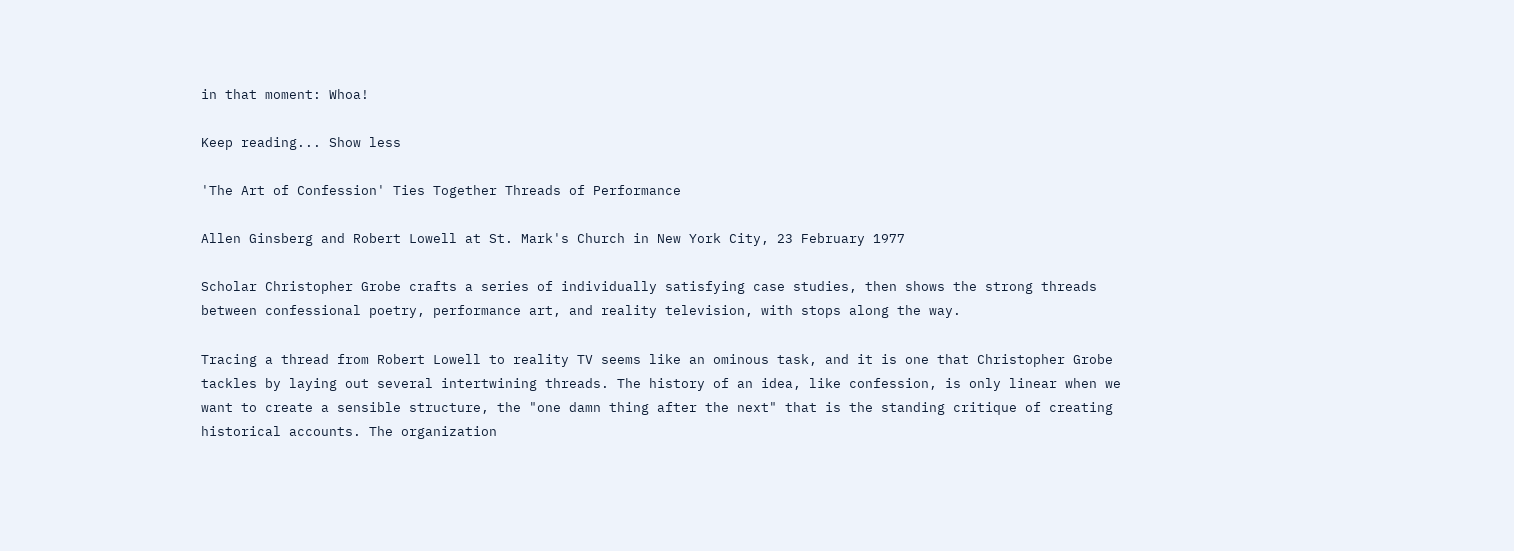in that moment: Whoa!

Keep reading... Show less

'The Art of Confession' Ties Together Threads of Performance

Allen Ginsberg and Robert Lowell at St. Mark's Church in New York City, 23 February 1977

Scholar Christopher Grobe crafts a series of individually satisfying case studies, then shows the strong threads between confessional poetry, performance art, and reality television, with stops along the way.

Tracing a thread from Robert Lowell to reality TV seems like an ominous task, and it is one that Christopher Grobe tackles by laying out several intertwining threads. The history of an idea, like confession, is only linear when we want to create a sensible structure, the "one damn thing after the next" that is the standing critique of creating historical accounts. The organization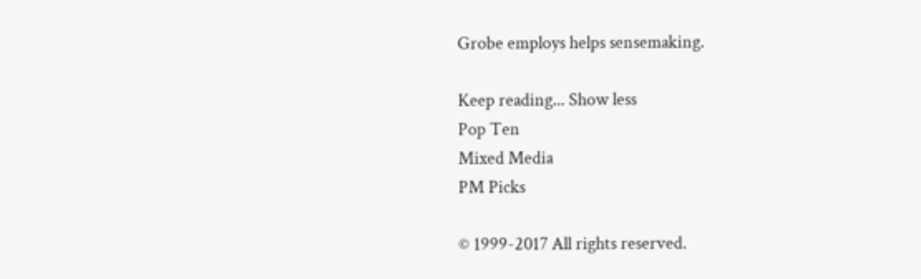Grobe employs helps sensemaking.

Keep reading... Show less
Pop Ten
Mixed Media
PM Picks

© 1999-2017 All rights reserved.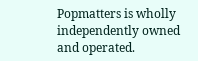Popmatters is wholly independently owned and operated.